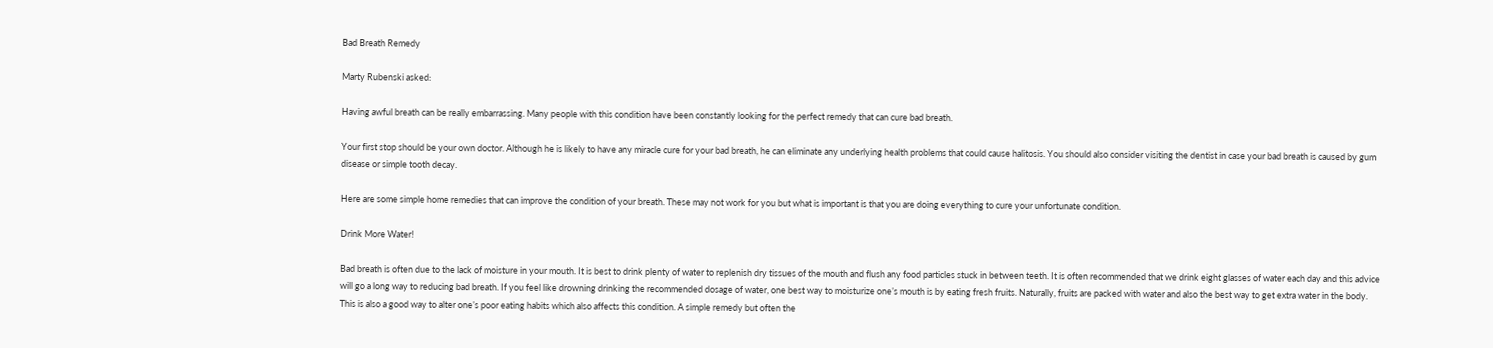Bad Breath Remedy

Marty Rubenski asked:

Having awful breath can be really embarrassing. Many people with this condition have been constantly looking for the perfect remedy that can cure bad breath.

Your first stop should be your own doctor. Although he is likely to have any miracle cure for your bad breath, he can eliminate any underlying health problems that could cause halitosis. You should also consider visiting the dentist in case your bad breath is caused by gum disease or simple tooth decay.

Here are some simple home remedies that can improve the condition of your breath. These may not work for you but what is important is that you are doing everything to cure your unfortunate condition.

Drink More Water!

Bad breath is often due to the lack of moisture in your mouth. It is best to drink plenty of water to replenish dry tissues of the mouth and flush any food particles stuck in between teeth. It is often recommended that we drink eight glasses of water each day and this advice will go a long way to reducing bad breath. If you feel like drowning drinking the recommended dosage of water, one best way to moisturize one’s mouth is by eating fresh fruits. Naturally, fruits are packed with water and also the best way to get extra water in the body. This is also a good way to alter one’s poor eating habits which also affects this condition. A simple remedy but often the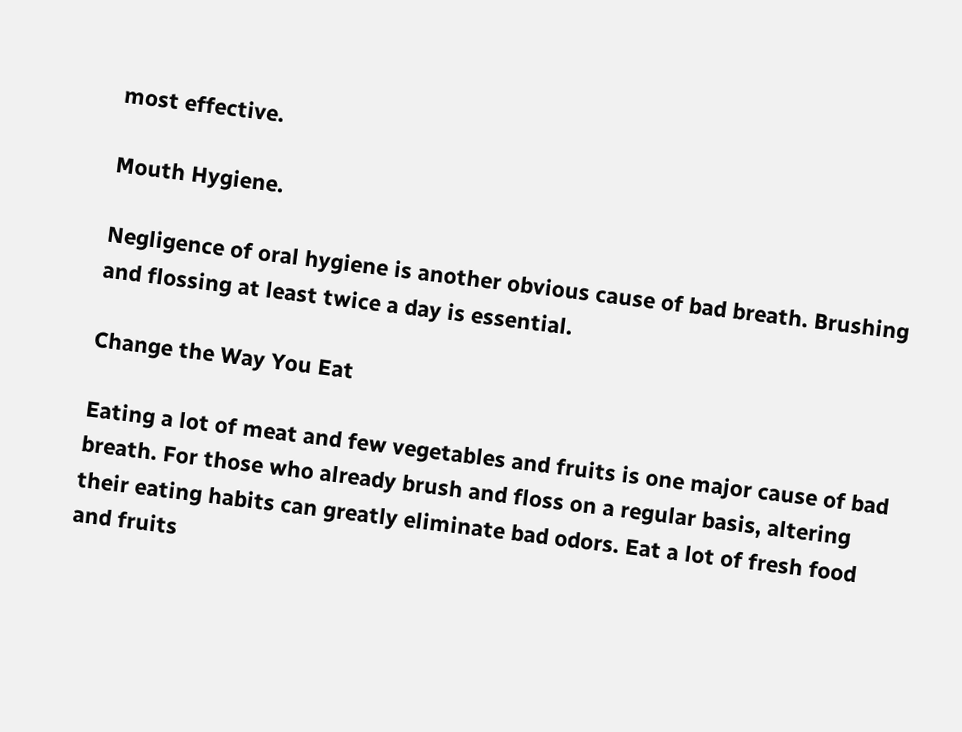most effective.

Mouth Hygiene.

Negligence of oral hygiene is another obvious cause of bad breath. Brushing and flossing at least twice a day is essential.

Change the Way You Eat

Eating a lot of meat and few vegetables and fruits is one major cause of bad breath. For those who already brush and floss on a regular basis, altering their eating habits can greatly eliminate bad odors. Eat a lot of fresh food and fruits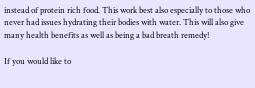instead of protein rich food. This work best also especially to those who never had issues hydrating their bodies with water. This will also give many health benefits as well as being a bad breath remedy!

If you would like to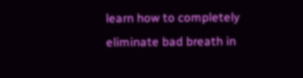learn how to completely eliminate bad breath in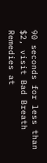90 seconds for less than $2, visit Bad Breath Remedies at